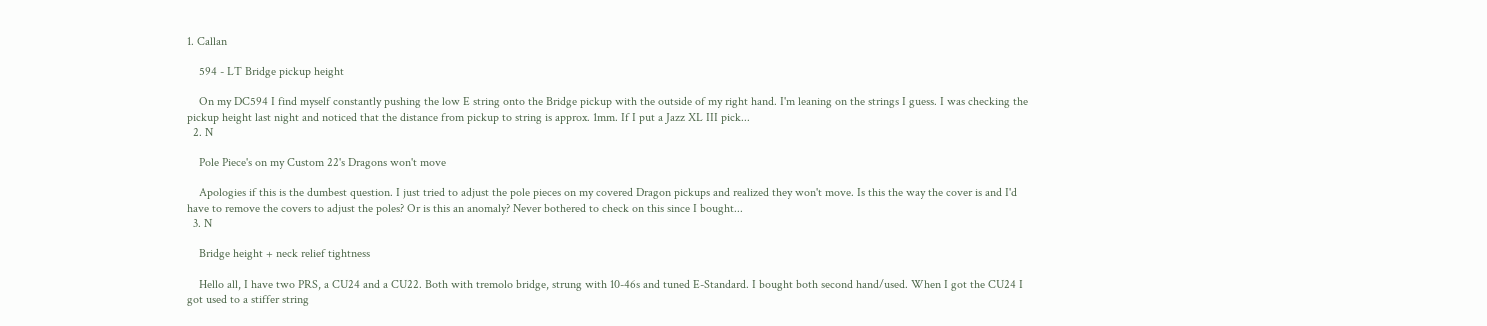1. Callan

    594 - LT Bridge pickup height

    On my DC594 I find myself constantly pushing the low E string onto the Bridge pickup with the outside of my right hand. I'm leaning on the strings I guess. I was checking the pickup height last night and noticed that the distance from pickup to string is approx. 1mm. If I put a Jazz XL III pick...
  2. N

    Pole Piece's on my Custom 22's Dragons won't move

    Apologies if this is the dumbest question. I just tried to adjust the pole pieces on my covered Dragon pickups and realized they won't move. Is this the way the cover is and I'd have to remove the covers to adjust the poles? Or is this an anomaly? Never bothered to check on this since I bought...
  3. N

    Bridge height + neck relief tightness

    Hello all, I have two PRS, a CU24 and a CU22. Both with tremolo bridge, strung with 10-46s and tuned E-Standard. I bought both second hand/used. When I got the CU24 I got used to a stiffer string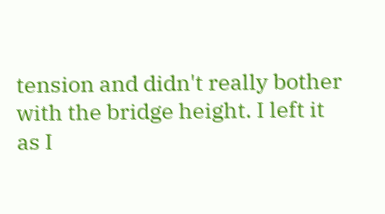tension and didn't really bother with the bridge height. I left it as I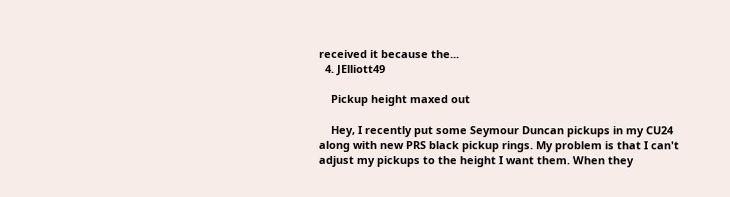received it because the...
  4. JElliott49

    Pickup height maxed out

    Hey, I recently put some Seymour Duncan pickups in my CU24 along with new PRS black pickup rings. My problem is that I can't adjust my pickups to the height I want them. When they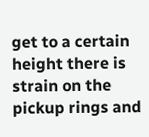get to a certain height there is strain on the pickup rings and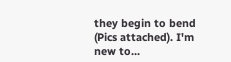they begin to bend (Pics attached). I'm new to...